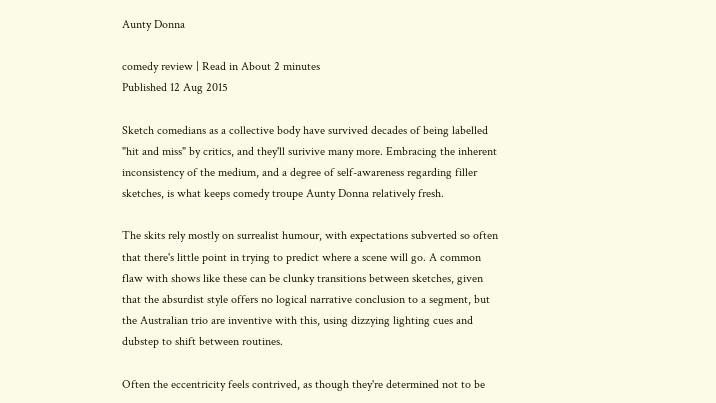Aunty Donna

comedy review | Read in About 2 minutes
Published 12 Aug 2015

Sketch comedians as a collective body have survived decades of being labelled "hit and miss" by critics, and they'll surivive many more. Embracing the inherent inconsistency of the medium, and a degree of self-awareness regarding filler sketches, is what keeps comedy troupe Aunty Donna relatively fresh.

The skits rely mostly on surrealist humour, with expectations subverted so often that there's little point in trying to predict where a scene will go. A common flaw with shows like these can be clunky transitions between sketches, given that the absurdist style offers no logical narrative conclusion to a segment, but the Australian trio are inventive with this, using dizzying lighting cues and dubstep to shift between routines.

Often the eccentricity feels contrived, as though they're determined not to be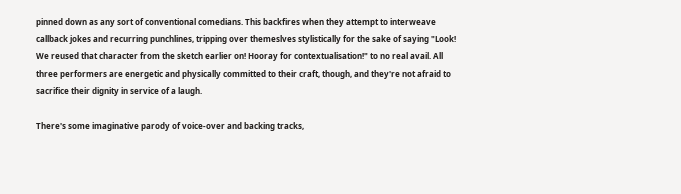pinned down as any sort of conventional comedians. This backfires when they attempt to interweave callback jokes and recurring punchlines, tripping over themeslves stylistically for the sake of saying "Look! We reused that character from the sketch earlier on! Hooray for contextualisation!" to no real avail. All three performers are energetic and physically committed to their craft, though, and they're not afraid to sacrifice their dignity in service of a laugh.

There's some imaginative parody of voice-over and backing tracks,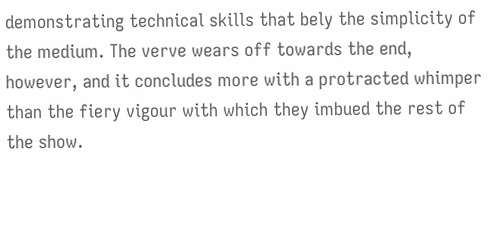demonstrating technical skills that bely the simplicity of the medium. The verve wears off towards the end, however, and it concludes more with a protracted whimper than the fiery vigour with which they imbued the rest of the show.